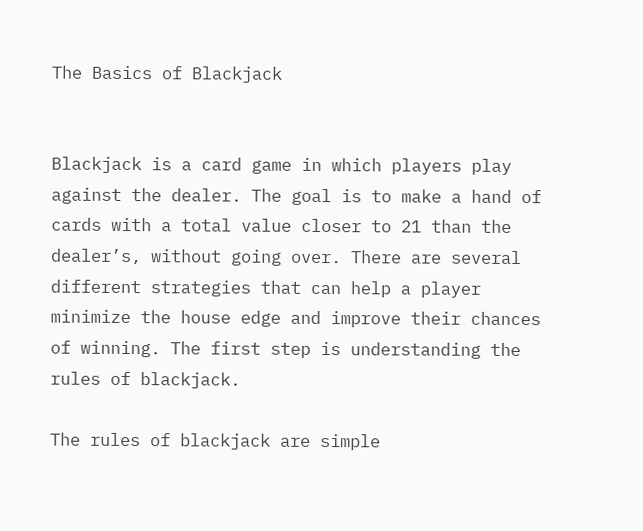The Basics of Blackjack


Blackjack is a card game in which players play against the dealer. The goal is to make a hand of cards with a total value closer to 21 than the dealer’s, without going over. There are several different strategies that can help a player minimize the house edge and improve their chances of winning. The first step is understanding the rules of blackjack.

The rules of blackjack are simple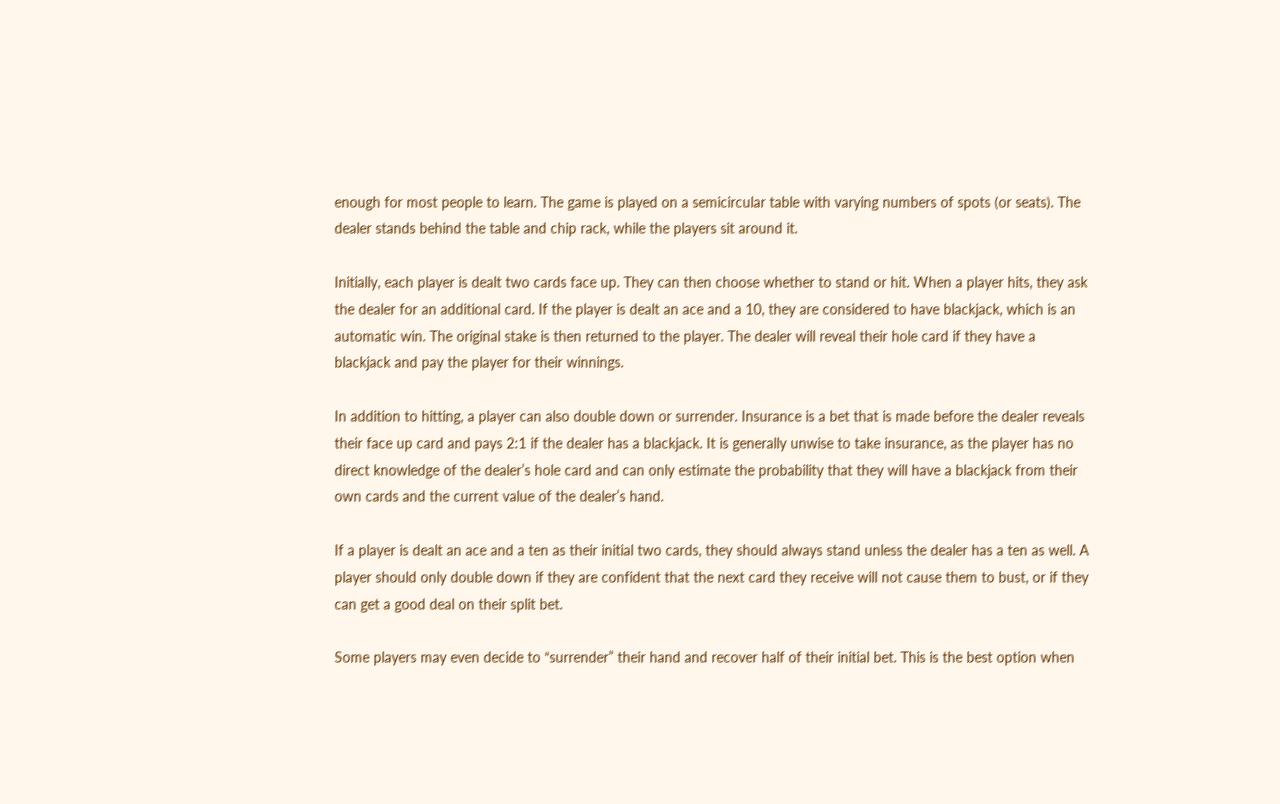enough for most people to learn. The game is played on a semicircular table with varying numbers of spots (or seats). The dealer stands behind the table and chip rack, while the players sit around it.

Initially, each player is dealt two cards face up. They can then choose whether to stand or hit. When a player hits, they ask the dealer for an additional card. If the player is dealt an ace and a 10, they are considered to have blackjack, which is an automatic win. The original stake is then returned to the player. The dealer will reveal their hole card if they have a blackjack and pay the player for their winnings.

In addition to hitting, a player can also double down or surrender. Insurance is a bet that is made before the dealer reveals their face up card and pays 2:1 if the dealer has a blackjack. It is generally unwise to take insurance, as the player has no direct knowledge of the dealer’s hole card and can only estimate the probability that they will have a blackjack from their own cards and the current value of the dealer’s hand.

If a player is dealt an ace and a ten as their initial two cards, they should always stand unless the dealer has a ten as well. A player should only double down if they are confident that the next card they receive will not cause them to bust, or if they can get a good deal on their split bet.

Some players may even decide to “surrender” their hand and recover half of their initial bet. This is the best option when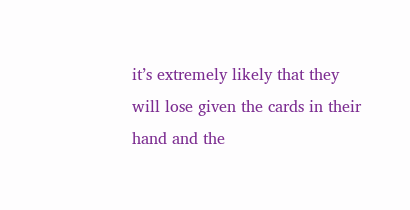it’s extremely likely that they will lose given the cards in their hand and the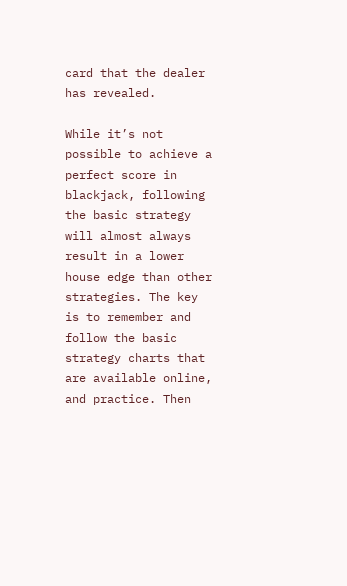card that the dealer has revealed.

While it’s not possible to achieve a perfect score in blackjack, following the basic strategy will almost always result in a lower house edge than other strategies. The key is to remember and follow the basic strategy charts that are available online, and practice. Then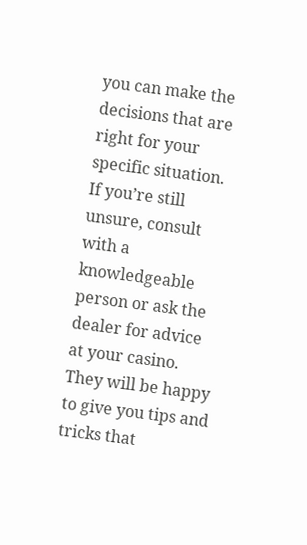you can make the decisions that are right for your specific situation. If you’re still unsure, consult with a knowledgeable person or ask the dealer for advice at your casino. They will be happy to give you tips and tricks that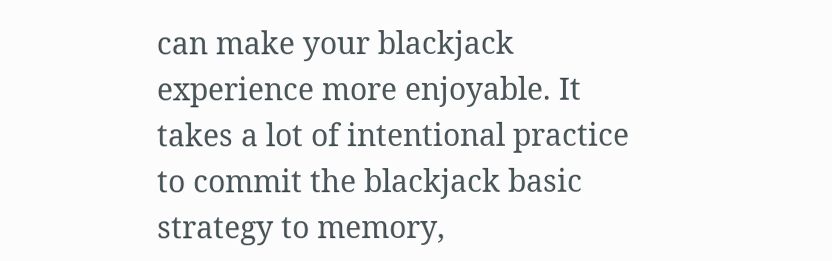can make your blackjack experience more enjoyable. It takes a lot of intentional practice to commit the blackjack basic strategy to memory,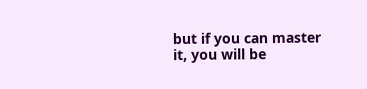but if you can master it, you will be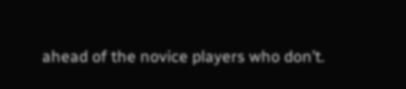ahead of the novice players who don’t.